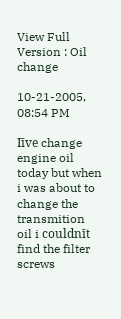View Full Version : Oil change

10-21-2005, 08:54 PM

Iīve change engine oil today but when i was about to change the transmition oil i couldnīt find the filter screws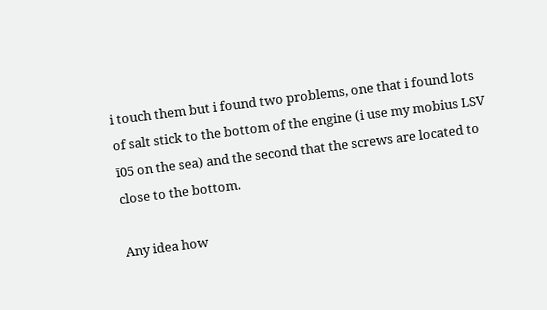i touch them but i found two problems, one that i found lots of salt stick to the bottom of the engine (i use my mobius LSV ī05 on the sea) and the second that the screws are located to close to the bottom.

Any idea how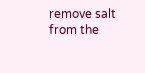remove salt from the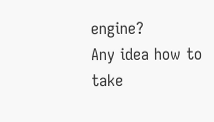engine?
Any idea how to take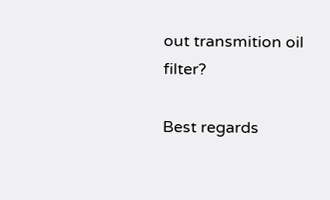out transmition oil filter?

Best regards